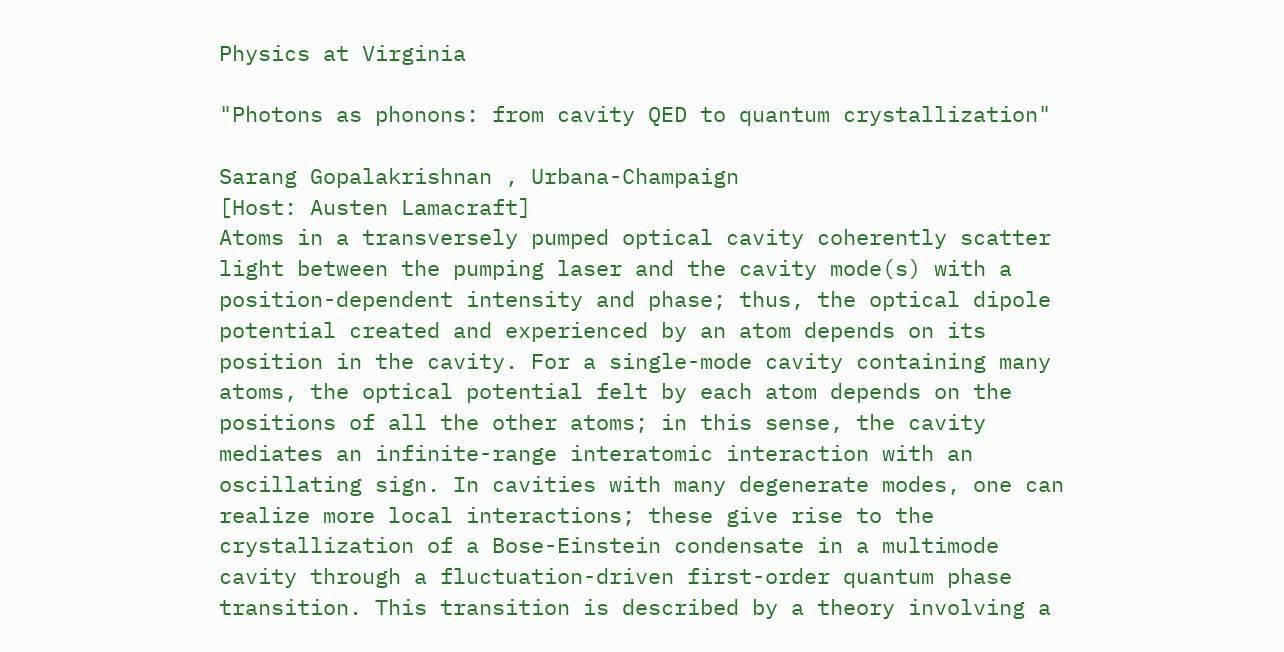Physics at Virginia

"Photons as phonons: from cavity QED to quantum crystallization"

Sarang Gopalakrishnan , Urbana-Champaign
[Host: Austen Lamacraft]
Atoms in a transversely pumped optical cavity coherently scatter light between the pumping laser and the cavity mode(s) with a position-dependent intensity and phase; thus, the optical dipole potential created and experienced by an atom depends on its position in the cavity. For a single-mode cavity containing many atoms, the optical potential felt by each atom depends on the positions of all the other atoms; in this sense, the cavity mediates an infinite-range interatomic interaction with an oscillating sign. In cavities with many degenerate modes, one can realize more local interactions; these give rise to the crystallization of a Bose-Einstein condensate in a multimode cavity through a fluctuation-driven first-order quantum phase transition. This transition is described by a theory involving a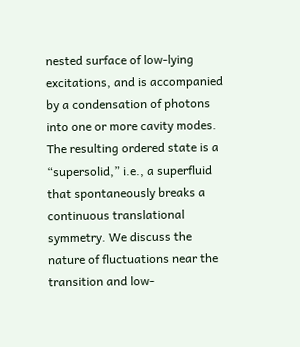nested surface of low-lying excitations, and is accompanied by a condensation of photons into one or more cavity modes. The resulting ordered state is a “supersolid,” i.e., a superfluid that spontaneously breaks a continuous translational symmetry. We discuss the nature of fluctuations near the transition and low-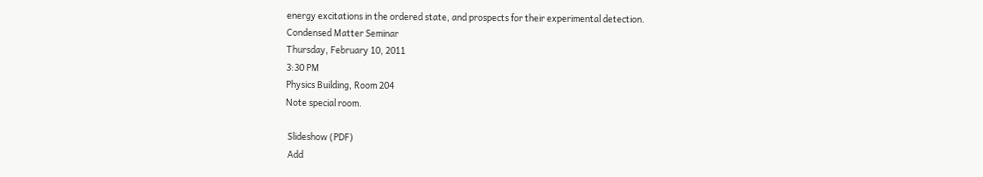energy excitations in the ordered state, and prospects for their experimental detection.
Condensed Matter Seminar
Thursday, February 10, 2011
3:30 PM
Physics Building, Room 204
Note special room.

 Slideshow (PDF)
 Add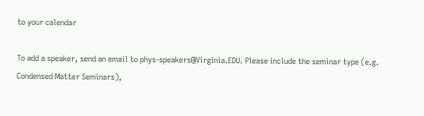to your calendar

To add a speaker, send an email to phys-speakers@Virginia.EDU. Please include the seminar type (e.g. Condensed Matter Seminars),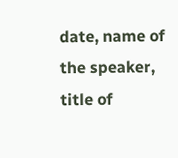date, name of the speaker, title of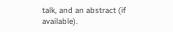talk, and an abstract (if available).